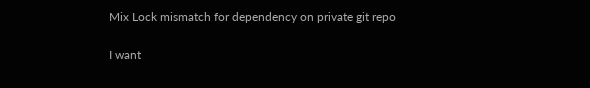Mix Lock mismatch for dependency on private git repo

I want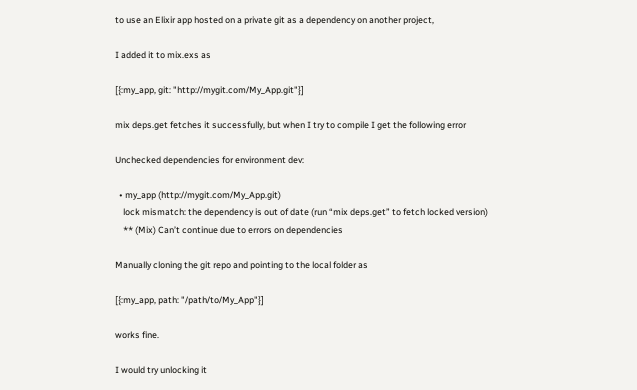to use an Elixir app hosted on a private git as a dependency on another project,

I added it to mix.exs as

[{:my_app, git: "http://mygit.com/My_App.git"}]

mix deps.get fetches it successfully, but when I try to compile I get the following error

Unchecked dependencies for environment dev:

  • my_app (http://mygit.com/My_App.git)
    lock mismatch: the dependency is out of date (run “mix deps.get” to fetch locked version)
    ** (Mix) Can’t continue due to errors on dependencies

Manually cloning the git repo and pointing to the local folder as

[{:my_app, path: "/path/to/My_App"}]

works fine.

I would try unlocking it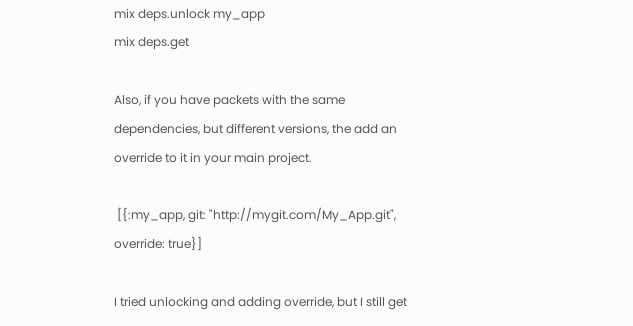mix deps.unlock my_app
mix deps.get

Also, if you have packets with the same dependencies, but different versions, the add an override to it in your main project.

 [{:my_app, git: "http://mygit.com/My_App.git", override: true}]

I tried unlocking and adding override, but I still get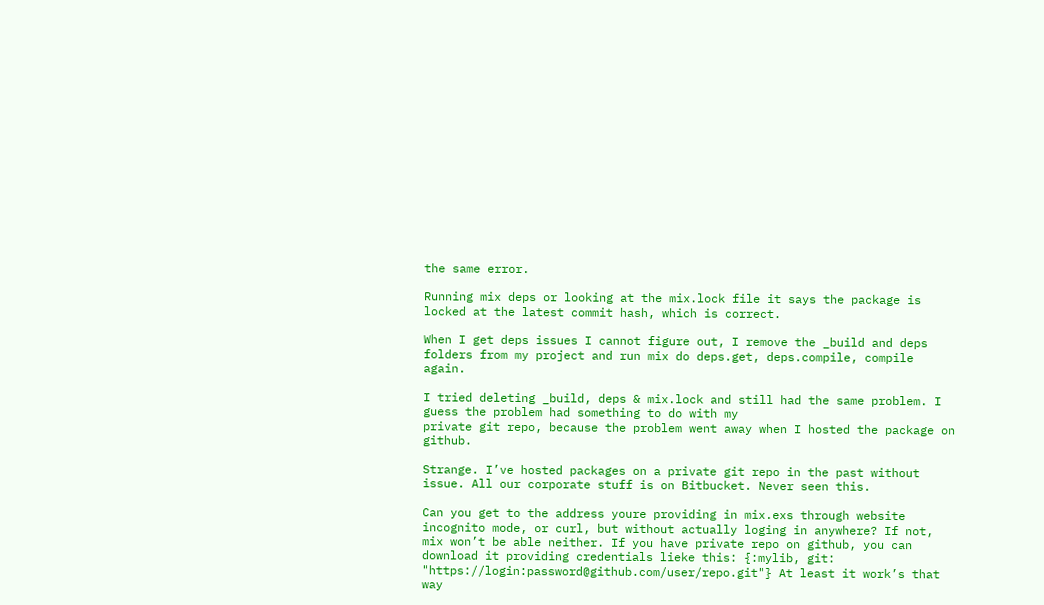the same error.

Running mix deps or looking at the mix.lock file it says the package is locked at the latest commit hash, which is correct.

When I get deps issues I cannot figure out, I remove the _build and deps folders from my project and run mix do deps.get, deps.compile, compile again.

I tried deleting _build, deps & mix.lock and still had the same problem. I guess the problem had something to do with my
private git repo, because the problem went away when I hosted the package on github.

Strange. I’ve hosted packages on a private git repo in the past without issue. All our corporate stuff is on Bitbucket. Never seen this.

Can you get to the address youre providing in mix.exs through website incognito mode, or curl, but without actually loging in anywhere? If not, mix won’t be able neither. If you have private repo on github, you can download it providing credentials lieke this: {:mylib, git: "https://login:password@github.com/user/repo.git"} At least it work’s that way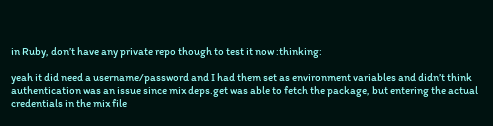in Ruby, don’t have any private repo though to test it now :thinking:

yeah it did need a username/password and I had them set as environment variables and didn’t think authentication was an issue since mix deps.get was able to fetch the package, but entering the actual credentials in the mix file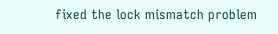fixed the lock mismatch problem